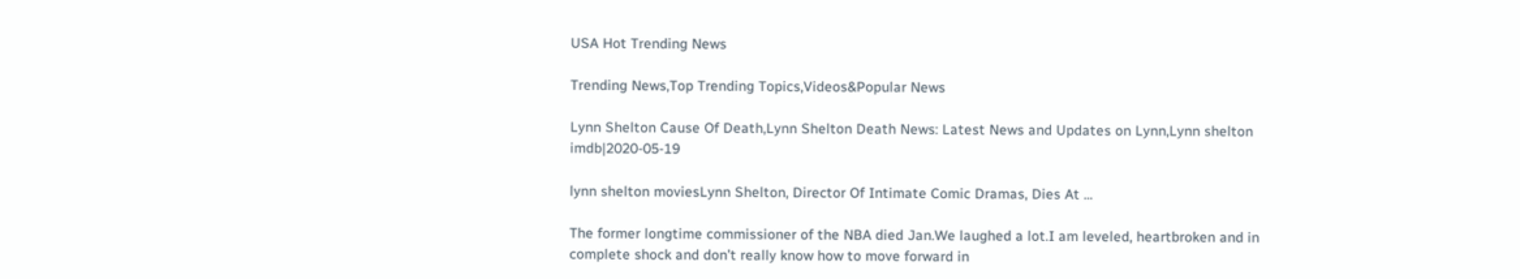USA Hot Trending News

Trending News,Top Trending Topics,Videos&Popular News

Lynn Shelton Cause Of Death,Lynn Shelton Death News: Latest News and Updates on Lynn,Lynn shelton imdb|2020-05-19

lynn shelton moviesLynn Shelton, Director Of Intimate Comic Dramas, Dies At ...

The former longtime commissioner of the NBA died Jan.We laughed a lot.I am leveled, heartbroken and in complete shock and don’t really know how to move forward in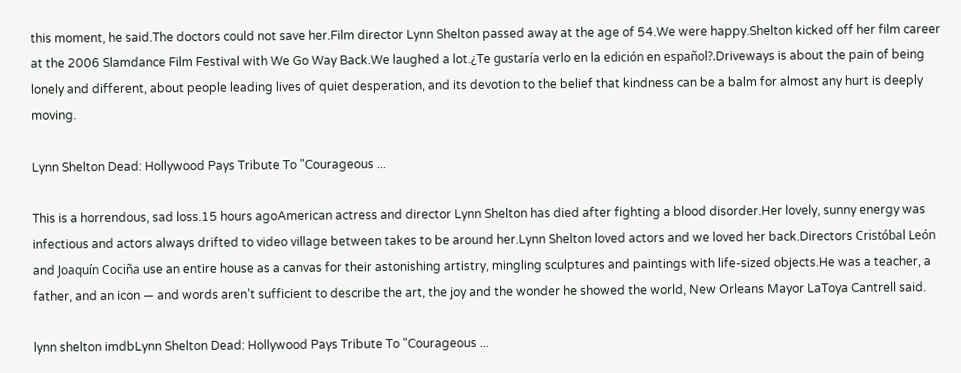this moment, he said.The doctors could not save her.Film director Lynn Shelton passed away at the age of 54.We were happy.Shelton kicked off her film career at the 2006 Slamdance Film Festival with We Go Way Back.We laughed a lot.¿Te gustaría verlo en la edición en español?.Driveways is about the pain of being lonely and different, about people leading lives of quiet desperation, and its devotion to the belief that kindness can be a balm for almost any hurt is deeply moving.

Lynn Shelton Dead: Hollywood Pays Tribute To "Courageous ...

This is a horrendous, sad loss.15 hours agoAmerican actress and director Lynn Shelton has died after fighting a blood disorder.Her lovely, sunny energy was infectious and actors always drifted to video village between takes to be around her.Lynn Shelton loved actors and we loved her back.Directors Cristóbal León and Joaquín Cociña use an entire house as a canvas for their astonishing artistry, mingling sculptures and paintings with life-sized objects.He was a teacher, a father, and an icon — and words aren’t sufficient to describe the art, the joy and the wonder he showed the world, New Orleans Mayor LaToya Cantrell said.

lynn shelton imdbLynn Shelton Dead: Hollywood Pays Tribute To "Courageous ...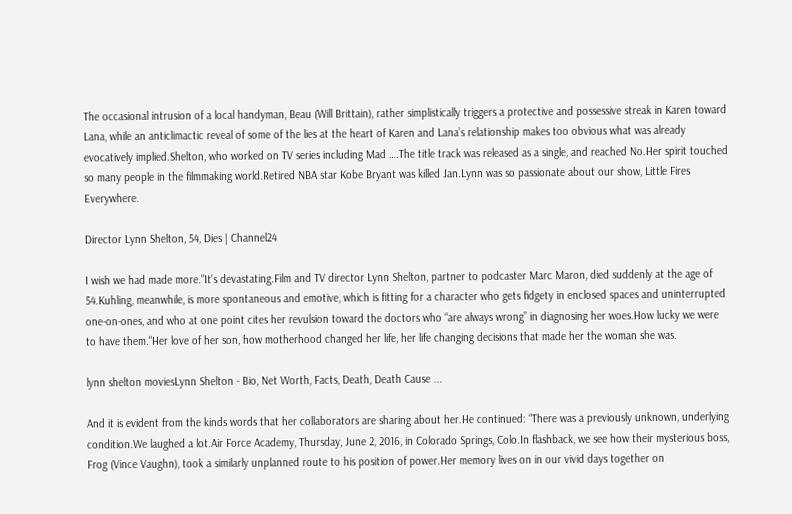The occasional intrusion of a local handyman, Beau (Will Brittain), rather simplistically triggers a protective and possessive streak in Karen toward Lana, while an anticlimactic reveal of some of the lies at the heart of Karen and Lana’s relationship makes too obvious what was already evocatively implied.Shelton, who worked on TV series including Mad ….The title track was released as a single, and reached No.Her spirit touched so many people in the filmmaking world.Retired NBA star Kobe Bryant was killed Jan.Lynn was so passionate about our show, Little Fires Everywhere.

Director Lynn Shelton, 54, Dies | Channel24

I wish we had made more."It's devastating.Film and TV director Lynn Shelton, partner to podcaster Marc Maron, died suddenly at the age of 54.Kuhling, meanwhile, is more spontaneous and emotive, which is fitting for a character who gets fidgety in enclosed spaces and uninterrupted one-on-ones, and who at one point cites her revulsion toward the doctors who “are always wrong” in diagnosing her woes.How lucky we were to have them."Her love of her son, how motherhood changed her life, her life changing decisions that made her the woman she was.

lynn shelton moviesLynn Shelton - Bio, Net Worth, Facts, Death, Death Cause ...

And it is evident from the kinds words that her collaborators are sharing about her.He continued: “There was a previously unknown, underlying condition.We laughed a lot.Air Force Academy, Thursday, June 2, 2016, in Colorado Springs, Colo.In flashback, we see how their mysterious boss, Frog (Vince Vaughn), took a similarly unplanned route to his position of power.Her memory lives on in our vivid days together on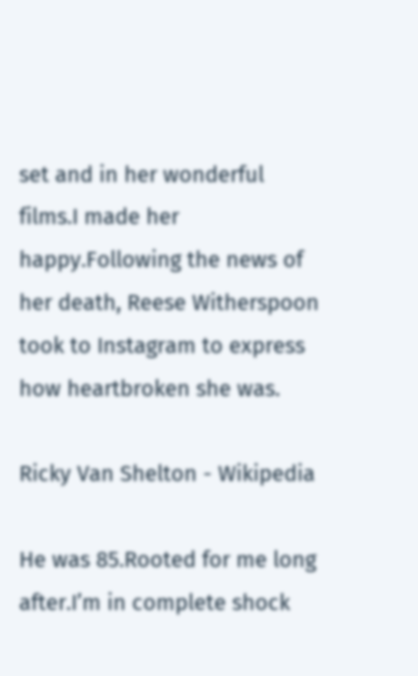set and in her wonderful films.I made her happy.Following the news of her death, Reese Witherspoon took to Instagram to express how heartbroken she was.

Ricky Van Shelton - Wikipedia

He was 85.Rooted for me long after.I’m in complete shock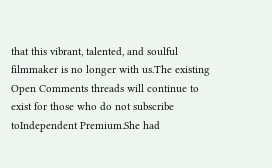that this vibrant, talented, and soulful filmmaker is no longer with us.The existing Open Comments threads will continue to exist for those who do not subscribe toIndependent Premium.She had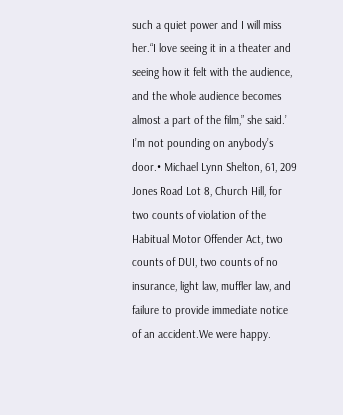such a quiet power and I will miss her.“I love seeing it in a theater and seeing how it felt with the audience, and the whole audience becomes almost a part of the film,” she said.’ I’m not pounding on anybody’s door.• Michael Lynn Shelton, 61, 209 Jones Road Lot 8, Church Hill, for two counts of violation of the Habitual Motor Offender Act, two counts of DUI, two counts of no insurance, light law, muffler law, and failure to provide immediate notice of an accident.We were happy.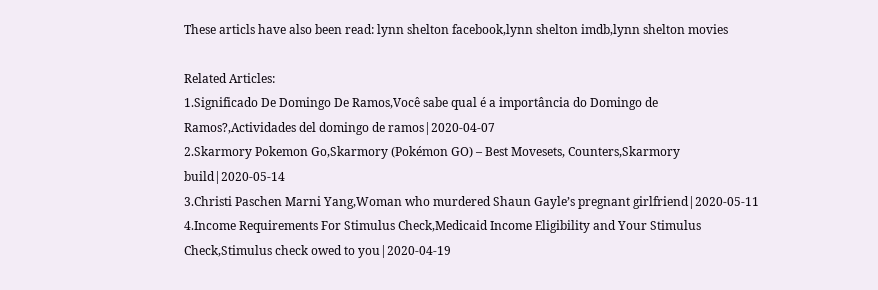These articls have also been read: lynn shelton facebook,lynn shelton imdb,lynn shelton movies

Related Articles:
1.Significado De Domingo De Ramos,Você sabe qual é a importância do Domingo de Ramos?,Actividades del domingo de ramos|2020-04-07
2.Skarmory Pokemon Go,Skarmory (Pokémon GO) – Best Movesets, Counters,Skarmory build|2020-05-14
3.Christi Paschen Marni Yang,Woman who murdered Shaun Gayle’s pregnant girlfriend|2020-05-11
4.Income Requirements For Stimulus Check,Medicaid Income Eligibility and Your Stimulus Check,Stimulus check owed to you|2020-04-19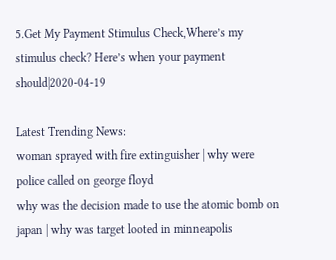5.Get My Payment Stimulus Check,Where’s my stimulus check? Here’s when your payment should|2020-04-19

Latest Trending News:
woman sprayed with fire extinguisher | why were police called on george floyd
why was the decision made to use the atomic bomb on japan | why was target looted in minneapolis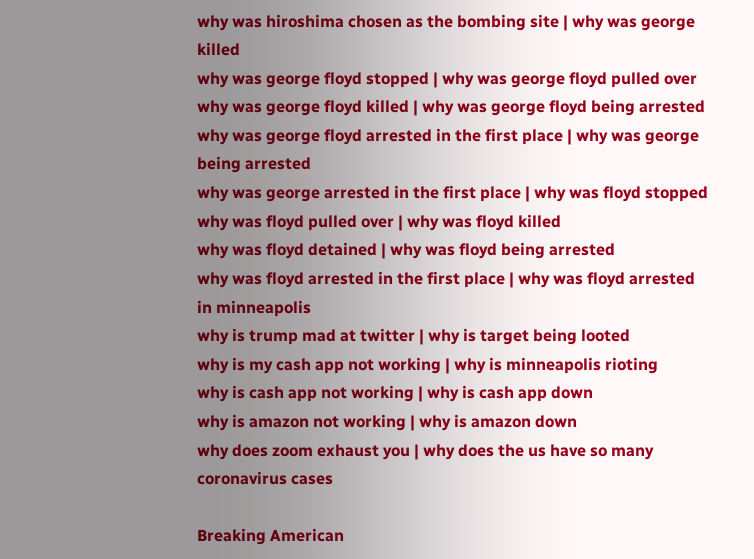why was hiroshima chosen as the bombing site | why was george killed
why was george floyd stopped | why was george floyd pulled over
why was george floyd killed | why was george floyd being arrested
why was george floyd arrested in the first place | why was george being arrested
why was george arrested in the first place | why was floyd stopped
why was floyd pulled over | why was floyd killed
why was floyd detained | why was floyd being arrested
why was floyd arrested in the first place | why was floyd arrested in minneapolis
why is trump mad at twitter | why is target being looted
why is my cash app not working | why is minneapolis rioting
why is cash app not working | why is cash app down
why is amazon not working | why is amazon down
why does zoom exhaust you | why does the us have so many coronavirus cases

Breaking American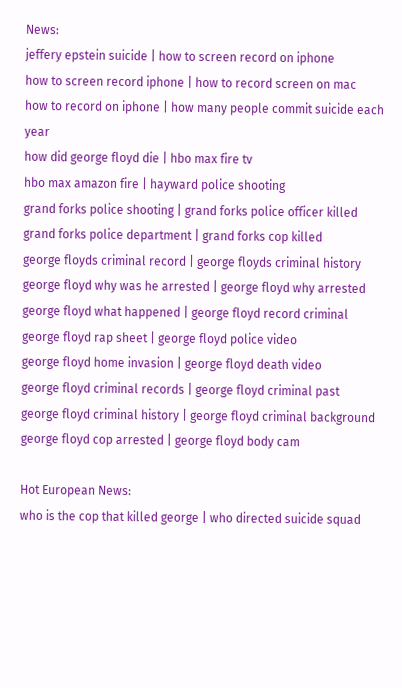News:
jeffery epstein suicide | how to screen record on iphone
how to screen record iphone | how to record screen on mac
how to record on iphone | how many people commit suicide each year
how did george floyd die | hbo max fire tv
hbo max amazon fire | hayward police shooting
grand forks police shooting | grand forks police officer killed
grand forks police department | grand forks cop killed
george floyds criminal record | george floyds criminal history
george floyd why was he arrested | george floyd why arrested
george floyd what happened | george floyd record criminal
george floyd rap sheet | george floyd police video
george floyd home invasion | george floyd death video
george floyd criminal records | george floyd criminal past
george floyd criminal history | george floyd criminal background
george floyd cop arrested | george floyd body cam

Hot European News:
who is the cop that killed george | who directed suicide squad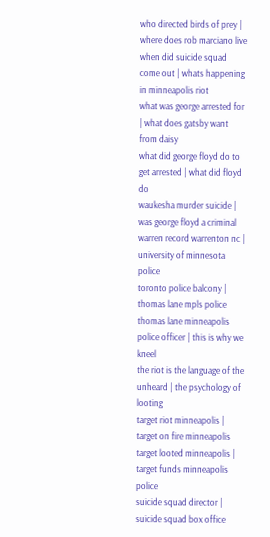who directed birds of prey | where does rob marciano live
when did suicide squad come out | whats happening in minneapolis riot
what was george arrested for | what does gatsby want from daisy
what did george floyd do to get arrested | what did floyd do
waukesha murder suicide | was george floyd a criminal
warren record warrenton nc | university of minnesota police
toronto police balcony | thomas lane mpls police
thomas lane minneapolis police officer | this is why we kneel
the riot is the language of the unheard | the psychology of looting
target riot minneapolis | target on fire minneapolis
target looted minneapolis | target funds minneapolis police
suicide squad director | suicide squad box office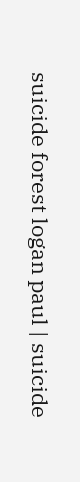suicide forest logan paul | suicide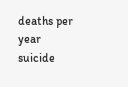deaths per year
suicide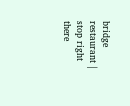bridge restaurant | stop right there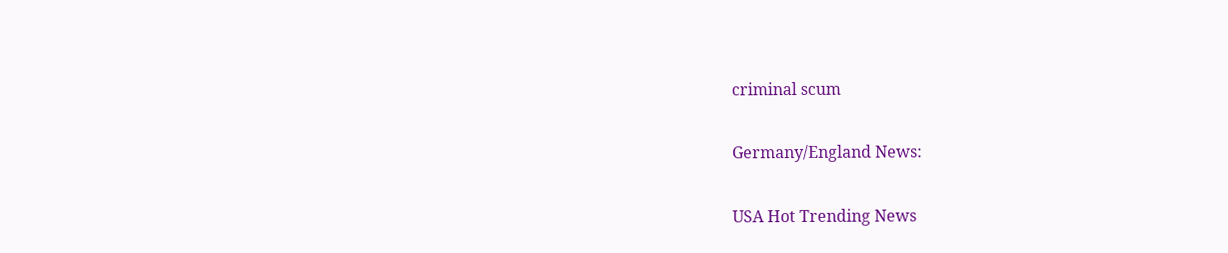criminal scum

Germany/England News:

USA Hot Trending News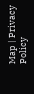Map | Privacy Policy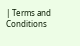| Terms and Conditions